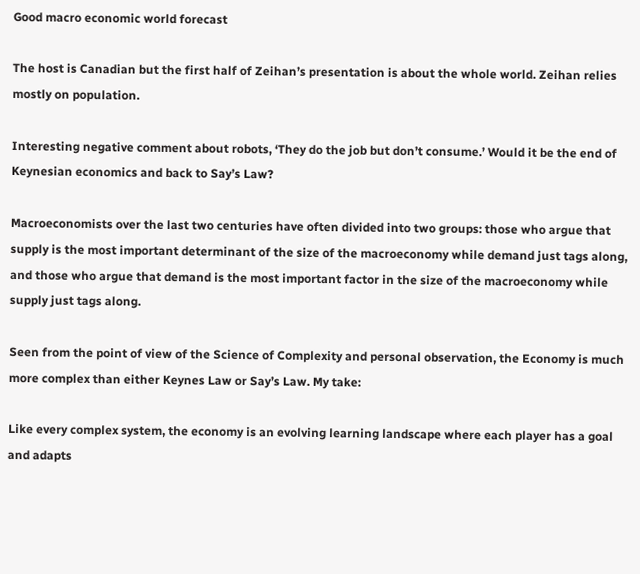Good macro economic world forecast

The host is Canadian but the first half of Zeihan’s presentation is about the whole world. Zeihan relies mostly on population.

Interesting negative comment about robots, ‘They do the job but don’t consume.’ Would it be the end of Keynesian economics and back to Say’s Law?

Macroeconomists over the last two centuries have often divided into two groups: those who argue that supply is the most important determinant of the size of the macroeconomy while demand just tags along, and those who argue that demand is the most important factor in the size of the macroeconomy while supply just tags along.

Seen from the point of view of the Science of Complexity and personal observation, the Economy is much more complex than either Keynes Law or Say’s Law. My take:

Like every complex system, the economy is an evolving learning landscape where each player has a goal and adapts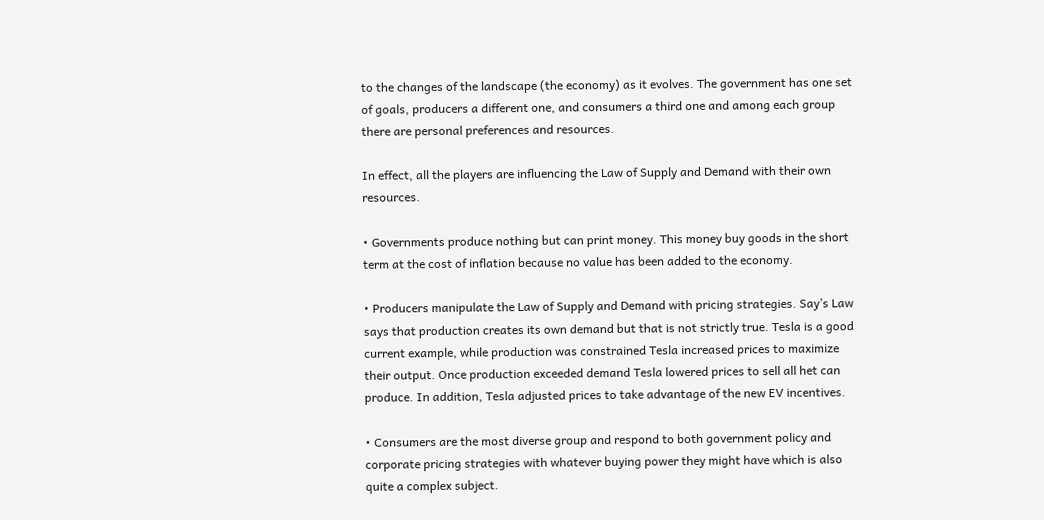to the changes of the landscape (the economy) as it evolves. The government has one set of goals, producers a different one, and consumers a third one and among each group there are personal preferences and resources.

In effect, all the players are influencing the Law of Supply and Demand with their own resources.

• Governments produce nothing but can print money. This money buy goods in the short term at the cost of inflation because no value has been added to the economy.

• Producers manipulate the Law of Supply and Demand with pricing strategies. Say’s Law says that production creates its own demand but that is not strictly true. Tesla is a good current example, while production was constrained Tesla increased prices to maximize their output. Once production exceeded demand Tesla lowered prices to sell all het can produce. In addition, Tesla adjusted prices to take advantage of the new EV incentives.

• Consumers are the most diverse group and respond to both government policy and corporate pricing strategies with whatever buying power they might have which is also quite a complex subject.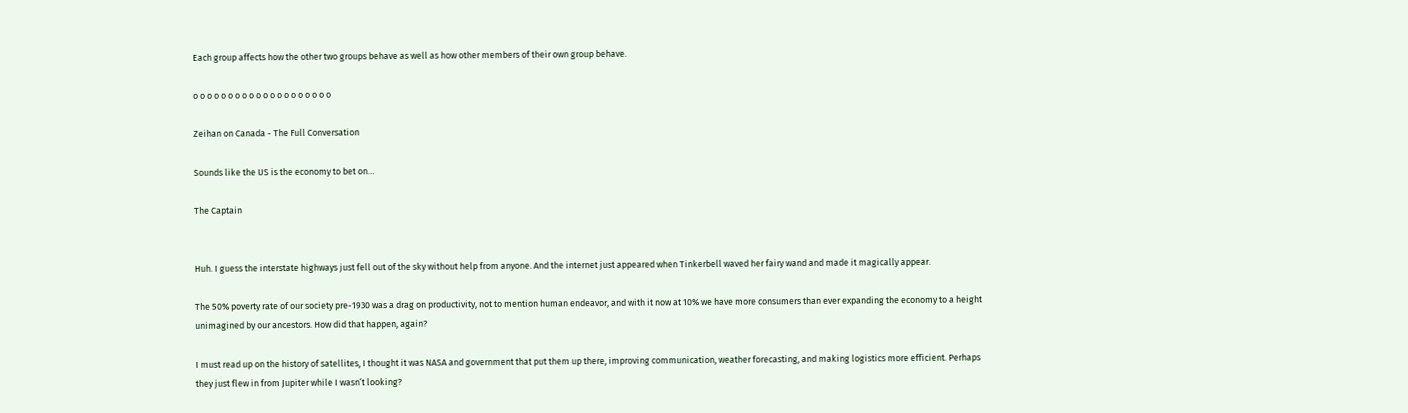Each group affects how the other two groups behave as well as how other members of their own group behave.

o o o o o o o o o o o o o o o o o o o o

Zeihan on Canada - The Full Conversation

Sounds like the US is the economy to bet on…

The Captain


Huh. I guess the interstate highways just fell out of the sky without help from anyone. And the internet just appeared when Tinkerbell waved her fairy wand and made it magically appear.

The 50% poverty rate of our society pre-1930 was a drag on productivity, not to mention human endeavor, and with it now at 10% we have more consumers than ever expanding the economy to a height unimagined by our ancestors. How did that happen, again?

I must read up on the history of satellites, I thought it was NASA and government that put them up there, improving communication, weather forecasting, and making logistics more efficient. Perhaps they just flew in from Jupiter while I wasn’t looking?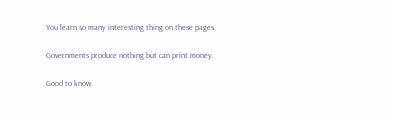You learn so many interesting thing on these pages.

Governments produce nothing but can print money.

Good to know.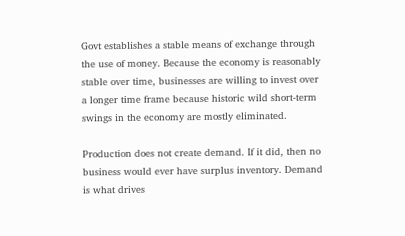Govt establishes a stable means of exchange through the use of money. Because the economy is reasonably stable over time, businesses are willing to invest over a longer time frame because historic wild short-term swings in the economy are mostly eliminated.

Production does not create demand. If it did, then no business would ever have surplus inventory. Demand is what drives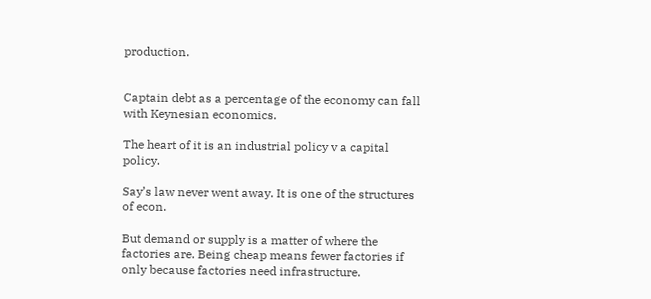production.


Captain debt as a percentage of the economy can fall with Keynesian economics.

The heart of it is an industrial policy v a capital policy.

Say’s law never went away. It is one of the structures of econ.

But demand or supply is a matter of where the factories are. Being cheap means fewer factories if only because factories need infrastructure.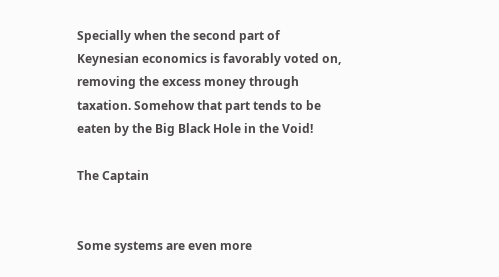Specially when the second part of Keynesian economics is favorably voted on, removing the excess money through taxation. Somehow that part tends to be eaten by the Big Black Hole in the Void!

The Captain


Some systems are even more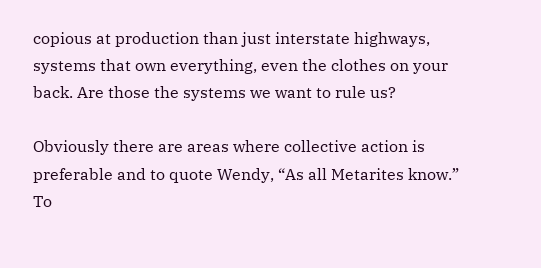copious at production than just interstate highways, systems that own everything, even the clothes on your back. Are those the systems we want to rule us?

Obviously there are areas where collective action is preferable and to quote Wendy, “As all Metarites know.” To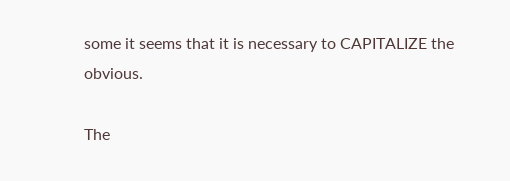some it seems that it is necessary to CAPITALIZE the obvious.

The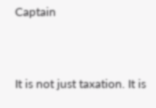Captain


It is not just taxation. It is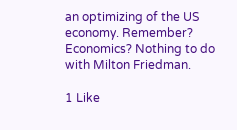an optimizing of the US economy. Remember? Economics? Nothing to do with Milton Friedman.

1 Like